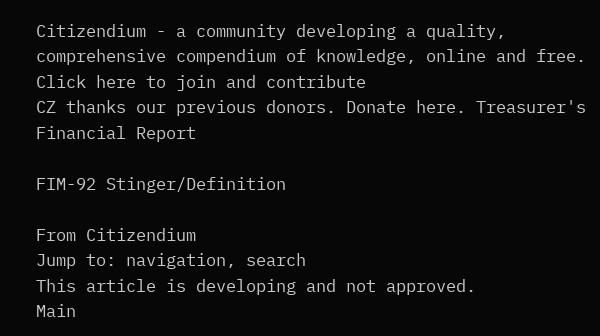Citizendium - a community developing a quality, comprehensive compendium of knowledge, online and free.
Click here to join and contribute
CZ thanks our previous donors. Donate here. Treasurer's Financial Report

FIM-92 Stinger/Definition

From Citizendium
Jump to: navigation, search
This article is developing and not approved.
Main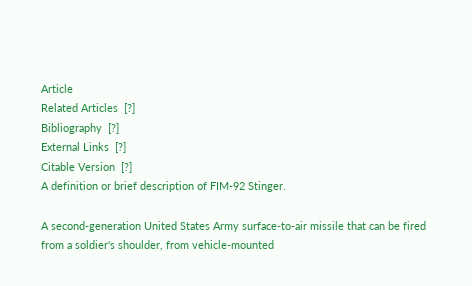Article
Related Articles  [?]
Bibliography  [?]
External Links  [?]
Citable Version  [?]
A definition or brief description of FIM-92 Stinger.

A second-generation United States Army surface-to-air missile that can be fired from a soldier's shoulder, from vehicle-mounted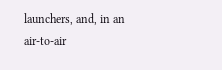launchers, and, in an air-to-air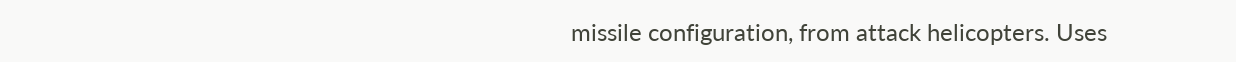missile configuration, from attack helicopters. Uses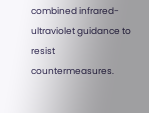combined infrared-ultraviolet guidance to resist countermeasures.